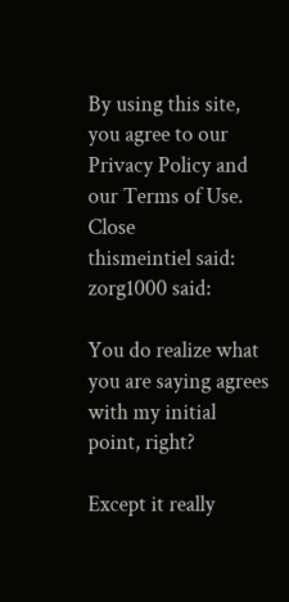By using this site, you agree to our Privacy Policy and our Terms of Use. Close
thismeintiel said:
zorg1000 said:

You do realize what you are saying agrees with my initial point, right?

Except it really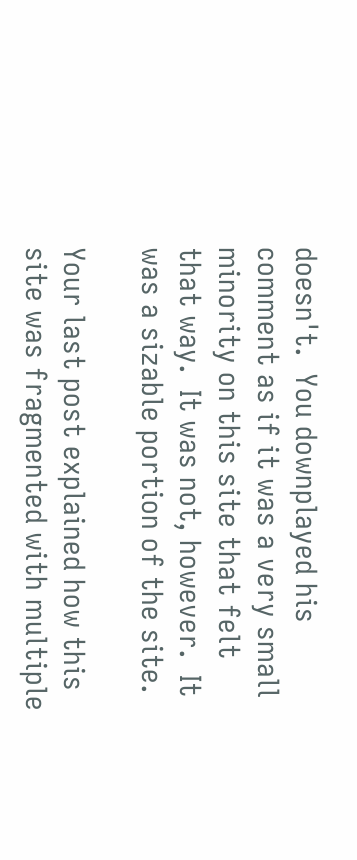doesn't.  You downplayed his comment as if it was a very small minority on this site that felt that way.  It was not, however.  It was a sizable portion of the site.

Your last post explained how this site was fragmented with multiple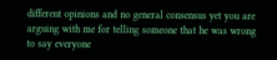different opinions and no general consensus yet you are arguing with me for telling someone that he was wrong to say everyone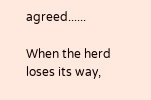agreed......

When the herd loses its way,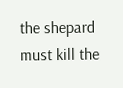the shepard must kill the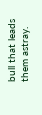bull that leads them astray.